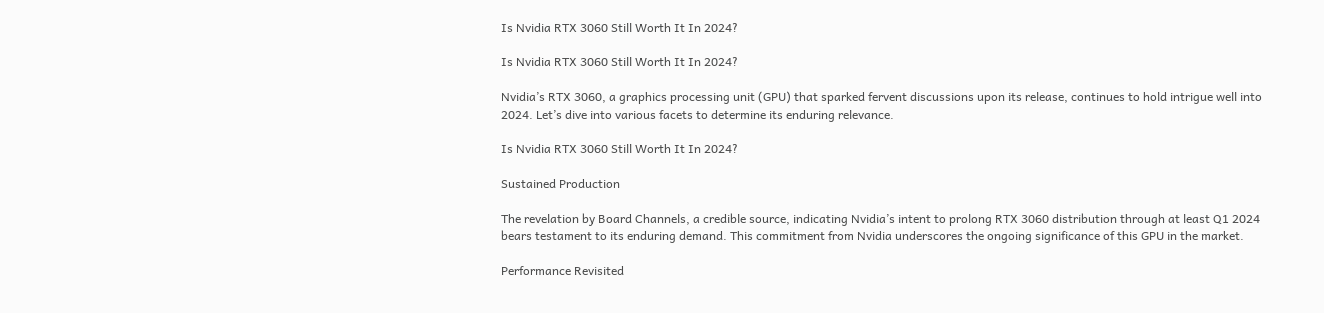Is Nvidia RTX 3060 Still Worth It In 2024?

Is Nvidia RTX 3060 Still Worth It In 2024?

Nvidia’s RTX 3060, a graphics processing unit (GPU) that sparked fervent discussions upon its release, continues to hold intrigue well into 2024. Let’s dive into various facets to determine its enduring relevance.

Is Nvidia RTX 3060 Still Worth It In 2024?

Sustained Production

The revelation by Board Channels, a credible source, indicating Nvidia’s intent to prolong RTX 3060 distribution through at least Q1 2024 bears testament to its enduring demand. This commitment from Nvidia underscores the ongoing significance of this GPU in the market.

Performance Revisited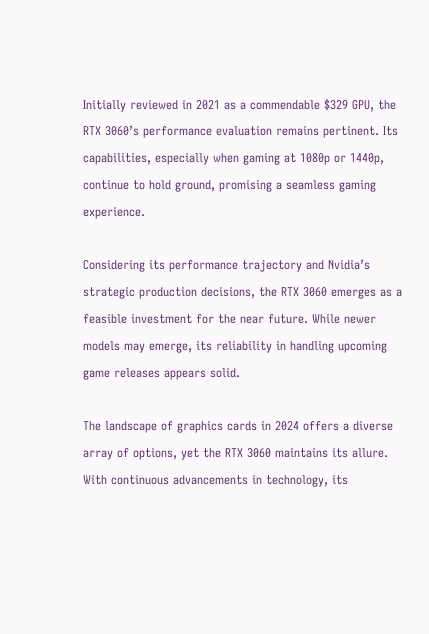Initially reviewed in 2021 as a commendable $329 GPU, the RTX 3060’s performance evaluation remains pertinent. Its capabilities, especially when gaming at 1080p or 1440p, continue to hold ground, promising a seamless gaming experience.

Considering its performance trajectory and Nvidia’s strategic production decisions, the RTX 3060 emerges as a feasible investment for the near future. While newer models may emerge, its reliability in handling upcoming game releases appears solid.

The landscape of graphics cards in 2024 offers a diverse array of options, yet the RTX 3060 maintains its allure. With continuous advancements in technology, its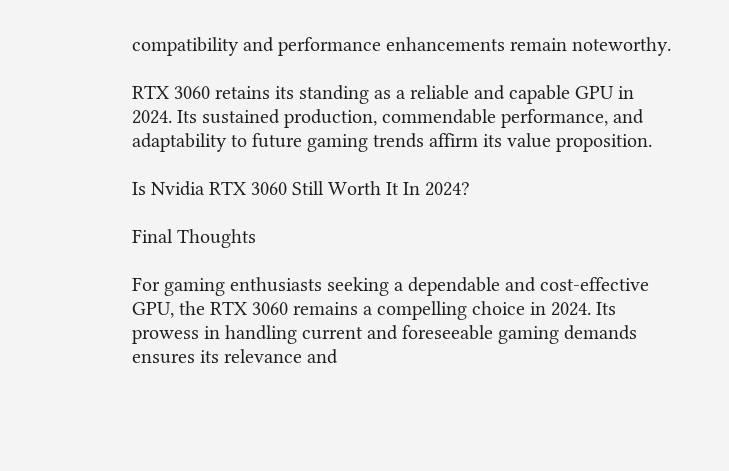compatibility and performance enhancements remain noteworthy.

RTX 3060 retains its standing as a reliable and capable GPU in 2024. Its sustained production, commendable performance, and adaptability to future gaming trends affirm its value proposition.

Is Nvidia RTX 3060 Still Worth It In 2024?

Final Thoughts

For gaming enthusiasts seeking a dependable and cost-effective GPU, the RTX 3060 remains a compelling choice in 2024. Its prowess in handling current and foreseeable gaming demands ensures its relevance and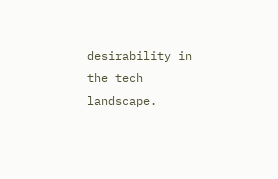desirability in the tech landscape.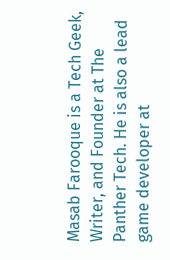Masab Farooque is a Tech Geek, Writer, and Founder at The Panther Tech. He is also a lead game developer at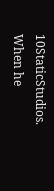10StaticStudios. When he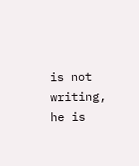is not writing, he is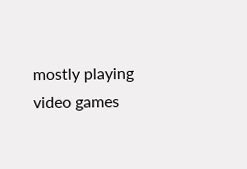mostly playing video games